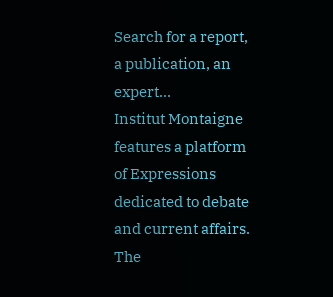Search for a report, a publication, an expert...
Institut Montaigne features a platform of Expressions dedicated to debate and current affairs. The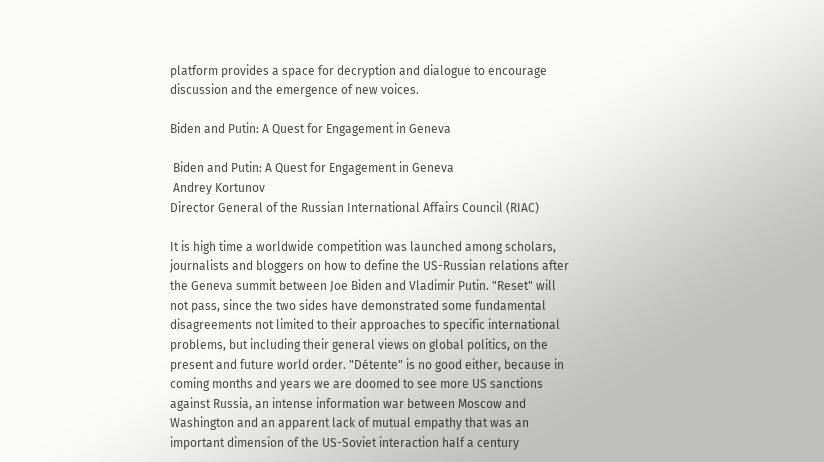platform provides a space for decryption and dialogue to encourage discussion and the emergence of new voices.

Biden and Putin: A Quest for Engagement in Geneva

 Biden and Putin: A Quest for Engagement in Geneva
 Andrey Kortunov
Director General of the Russian International Affairs Council (RIAC)

It is high time a worldwide competition was launched among scholars, journalists and bloggers on how to define the US-Russian relations after the Geneva summit between Joe Biden and Vladimir Putin. "Reset" will not pass, since the two sides have demonstrated some fundamental disagreements not limited to their approaches to specific international problems, but including their general views on global politics, on the present and future world order. "Détente" is no good either, because in coming months and years we are doomed to see more US sanctions against Russia, an intense information war between Moscow and Washington and an apparent lack of mutual empathy that was an important dimension of the US-Soviet interaction half a century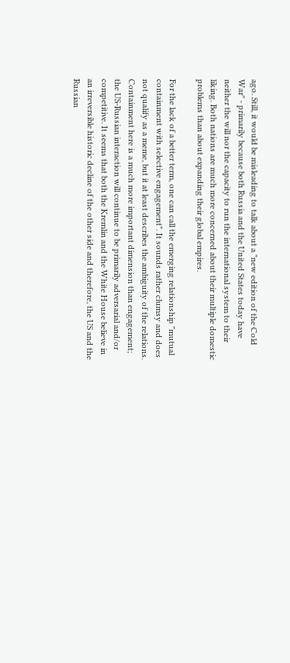ago. Still, it would be misleading to talk about a "new edition of the Cold War" - primarily because both Russia and the United States today have neither the will nor the capacity to run the international system to their liking. Both nations are much more concerned about their multiple domestic problems than about expanding their global empires.

For the lack of a better term, one can call the emerging relationship "mutual containment with selective engagement". It sounds rather clumsy and does not qualify as a meme, but it at least describes the ambiguity of the relations. Containment here is a much more important dimension than engagement; the US-Russian interaction will continue to be primarily adversarial and/or competitive. It seems that both the Kremlin and the White House believe in an irreversible historic decline of the other side and therefore, the US and the Russian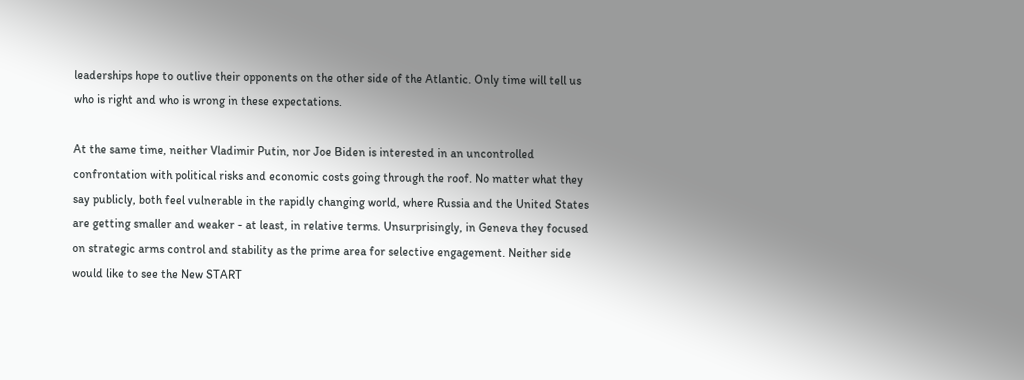leaderships hope to outlive their opponents on the other side of the Atlantic. Only time will tell us who is right and who is wrong in these expectations.

At the same time, neither Vladimir Putin, nor Joe Biden is interested in an uncontrolled confrontation with political risks and economic costs going through the roof. No matter what they say publicly, both feel vulnerable in the rapidly changing world, where Russia and the United States are getting smaller and weaker - at least, in relative terms. Unsurprisingly, in Geneva they focused on strategic arms control and stability as the prime area for selective engagement. Neither side would like to see the New START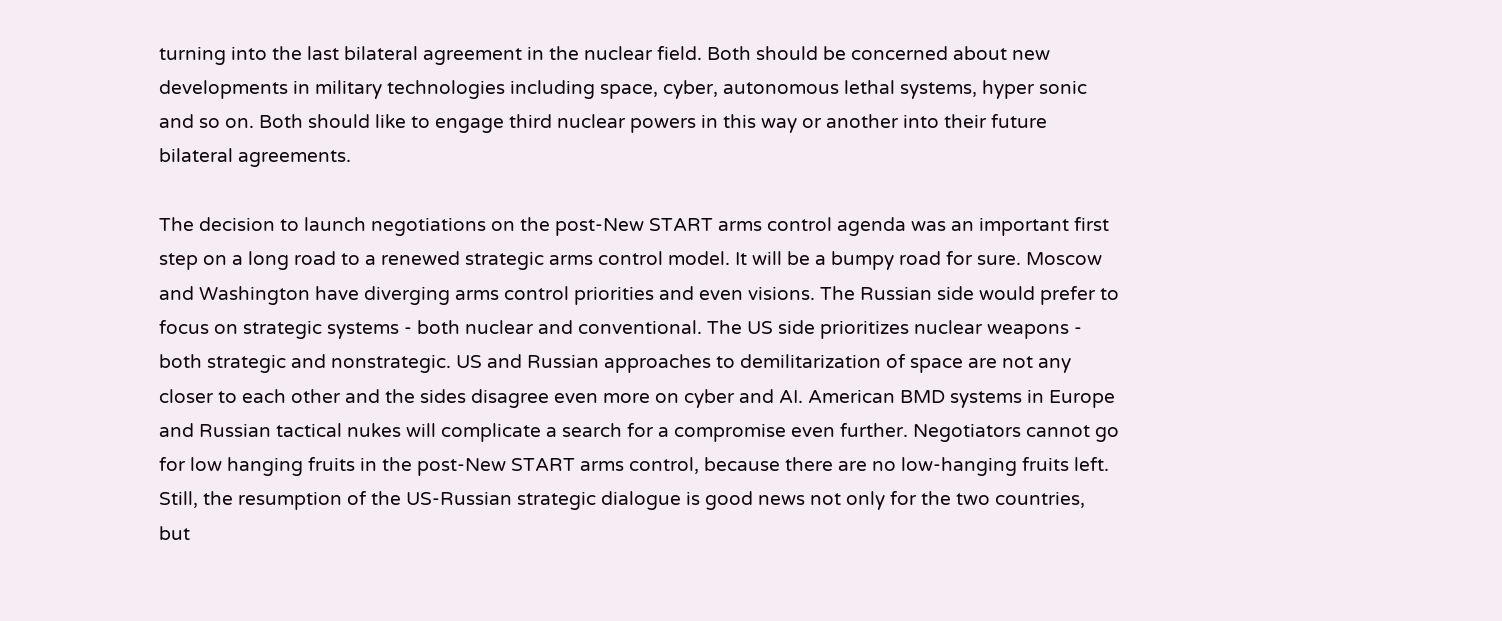turning into the last bilateral agreement in the nuclear field. Both should be concerned about new developments in military technologies including space, cyber, autonomous lethal systems, hyper sonic and so on. Both should like to engage third nuclear powers in this way or another into their future bilateral agreements.

The decision to launch negotiations on the post-New START arms control agenda was an important first step on a long road to a renewed strategic arms control model. It will be a bumpy road for sure. Moscow and Washington have diverging arms control priorities and even visions. The Russian side would prefer to focus on strategic systems - both nuclear and conventional. The US side prioritizes nuclear weapons - both strategic and nonstrategic. US and Russian approaches to demilitarization of space are not any closer to each other and the sides disagree even more on cyber and AI. American BMD systems in Europe and Russian tactical nukes will complicate a search for a compromise even further. Negotiators cannot go for low hanging fruits in the post-New START arms control, because there are no low-hanging fruits left. Still, the resumption of the US-Russian strategic dialogue is good news not only for the two countries, but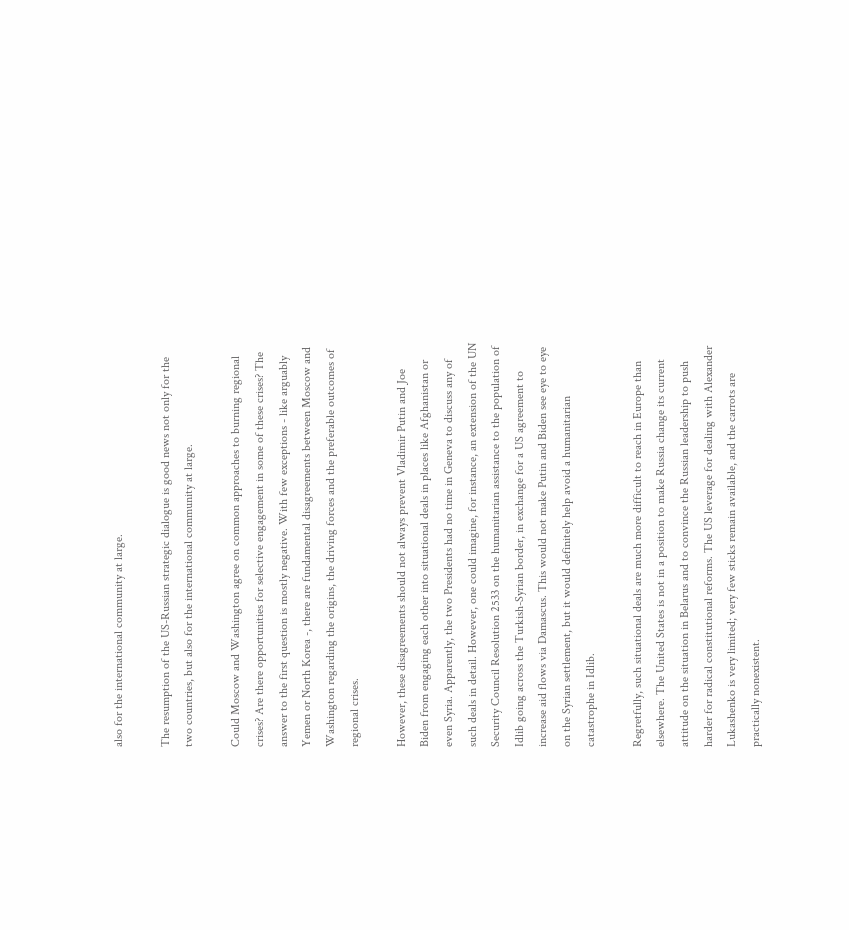also for the international community at large.

The resumption of the US-Russian strategic dialogue is good news not only for the two countries, but also for the international community at large.

Could Moscow and Washington agree on common approaches to burning regional crises? Are there opportunities for selective engagement in some of these crises? The answer to the first question is mostly negative. With few exceptions - like arguably Yemen or North Korea -, there are fundamental disagreements between Moscow and Washington regarding the origins, the driving forces and the preferable outcomes of regional crises.

However, these disagreements should not always prevent Vladimir Putin and Joe Biden from engaging each other into situational deals in places like Afghanistan or even Syria. Apparently, the two Presidents had no time in Geneva to discuss any of such deals in detail. However, one could imagine, for instance, an extension of the UN Security Council Resolution 2533 on the humanitarian assistance to the population of Idlib going across the Turkish-Syrian border, in exchange for a US agreement to increase aid flows via Damascus. This would not make Putin and Biden see eye to eye on the Syrian settlement, but it would definitely help avoid a humanitarian catastrophe in Idlib.

Regretfully, such situational deals are much more difficult to reach in Europe than elsewhere. The United States is not in a position to make Russia change its current attitude on the situation in Belarus and to convince the Russian leadership to push harder for radical constitutional reforms. The US leverage for dealing with Alexander Lukashenko is very limited; very few sticks remain available, and the carrots are practically nonexistent.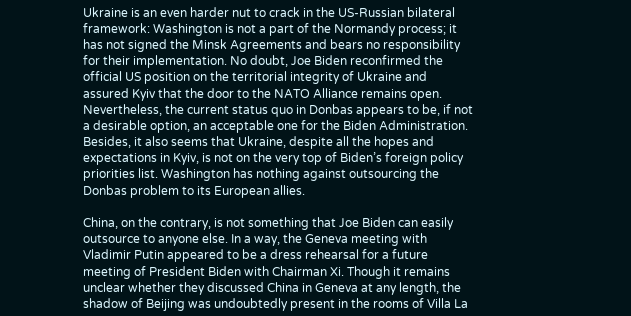Ukraine is an even harder nut to crack in the US-Russian bilateral framework: Washington is not a part of the Normandy process; it has not signed the Minsk Agreements and bears no responsibility for their implementation. No doubt, Joe Biden reconfirmed the official US position on the territorial integrity of Ukraine and assured Kyiv that the door to the NATO Alliance remains open. Nevertheless, the current status quo in Donbas appears to be, if not a desirable option, an acceptable one for the Biden Administration. Besides, it also seems that Ukraine, despite all the hopes and expectations in Kyiv, is not on the very top of Biden’s foreign policy priorities list. Washington has nothing against outsourcing the Donbas problem to its European allies.

China, on the contrary, is not something that Joe Biden can easily outsource to anyone else. In a way, the Geneva meeting with Vladimir Putin appeared to be a dress rehearsal for a future meeting of President Biden with Chairman Xi. Though it remains unclear whether they discussed China in Geneva at any length, the shadow of Beijing was undoubtedly present in the rooms of Villa La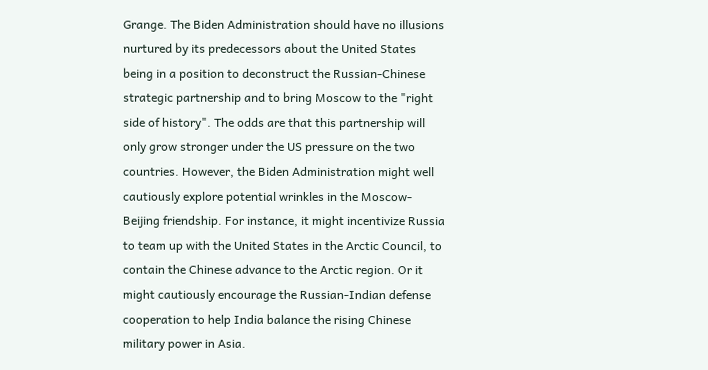Grange. The Biden Administration should have no illusions nurtured by its predecessors about the United States being in a position to deconstruct the Russian-Chinese strategic partnership and to bring Moscow to the "right side of history". The odds are that this partnership will only grow stronger under the US pressure on the two countries. However, the Biden Administration might well cautiously explore potential wrinkles in the Moscow-Beijing friendship. For instance, it might incentivize Russia to team up with the United States in the Arctic Council, to contain the Chinese advance to the Arctic region. Or it might cautiously encourage the Russian-Indian defense cooperation to help India balance the rising Chinese military power in Asia.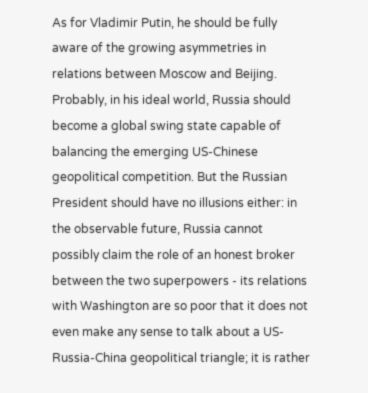As for Vladimir Putin, he should be fully aware of the growing asymmetries in relations between Moscow and Beijing. Probably, in his ideal world, Russia should become a global swing state capable of balancing the emerging US-Chinese geopolitical competition. But the Russian President should have no illusions either: in the observable future, Russia cannot possibly claim the role of an honest broker between the two superpowers - its relations with Washington are so poor that it does not even make any sense to talk about a US-Russia-China geopolitical triangle; it is rather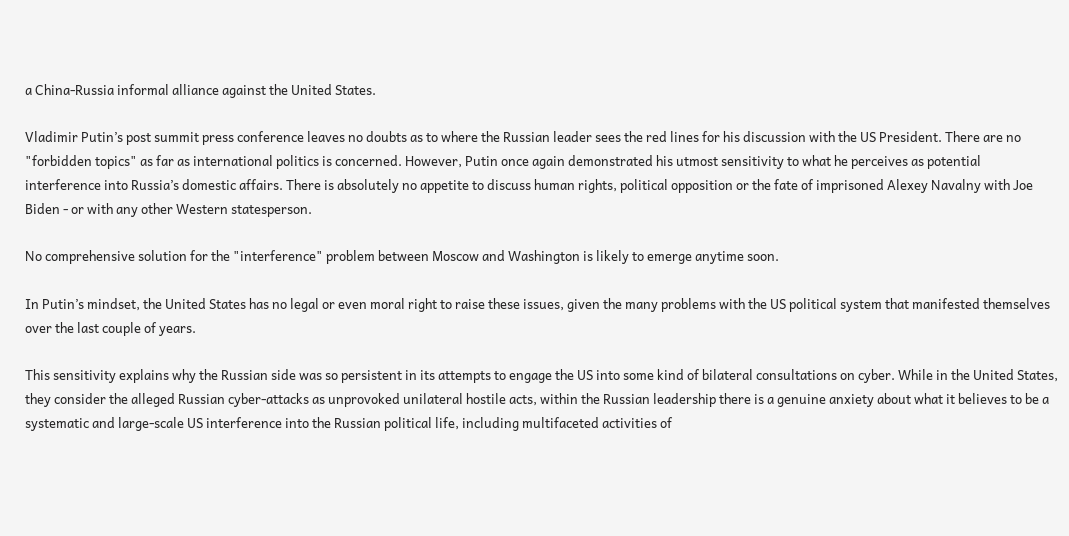a China-Russia informal alliance against the United States.

Vladimir Putin’s post summit press conference leaves no doubts as to where the Russian leader sees the red lines for his discussion with the US President. There are no "forbidden topics" as far as international politics is concerned. However, Putin once again demonstrated his utmost sensitivity to what he perceives as potential interference into Russia’s domestic affairs. There is absolutely no appetite to discuss human rights, political opposition or the fate of imprisoned Alexey Navalny with Joe Biden - or with any other Western statesperson.

No comprehensive solution for the "interference" problem between Moscow and Washington is likely to emerge anytime soon.

In Putin’s mindset, the United States has no legal or even moral right to raise these issues, given the many problems with the US political system that manifested themselves over the last couple of years.

This sensitivity explains why the Russian side was so persistent in its attempts to engage the US into some kind of bilateral consultations on cyber. While in the United States, they consider the alleged Russian cyber-attacks as unprovoked unilateral hostile acts, within the Russian leadership there is a genuine anxiety about what it believes to be a systematic and large-scale US interference into the Russian political life, including multifaceted activities of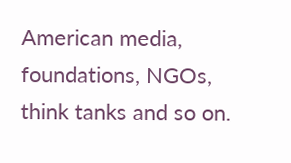American media, foundations, NGOs, think tanks and so on.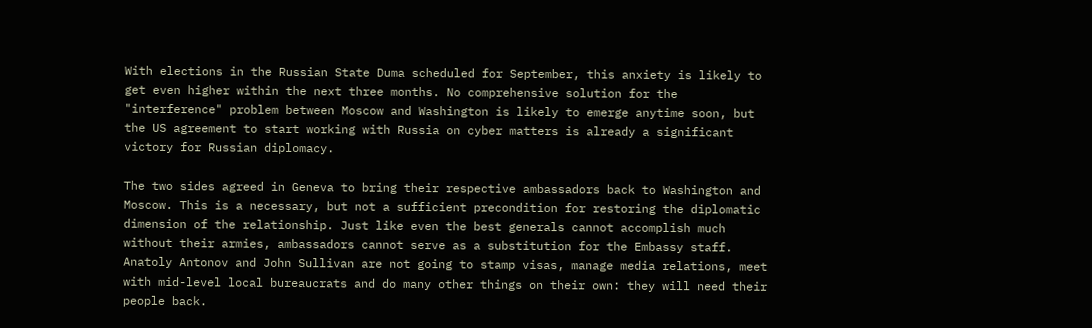With elections in the Russian State Duma scheduled for September, this anxiety is likely to get even higher within the next three months. No comprehensive solution for the "interference" problem between Moscow and Washington is likely to emerge anytime soon, but the US agreement to start working with Russia on cyber matters is already a significant victory for Russian diplomacy.

The two sides agreed in Geneva to bring their respective ambassadors back to Washington and Moscow. This is a necessary, but not a sufficient precondition for restoring the diplomatic dimension of the relationship. Just like even the best generals cannot accomplish much without their armies, ambassadors cannot serve as a substitution for the Embassy staff. Anatoly Antonov and John Sullivan are not going to stamp visas, manage media relations, meet with mid-level local bureaucrats and do many other things on their own: they will need their people back.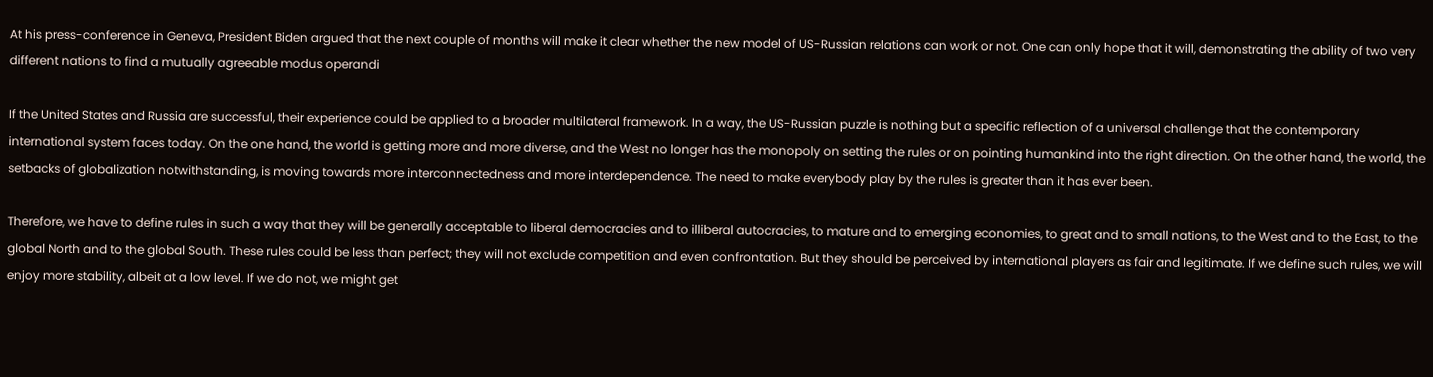At his press-conference in Geneva, President Biden argued that the next couple of months will make it clear whether the new model of US-Russian relations can work or not. One can only hope that it will, demonstrating the ability of two very different nations to find a mutually agreeable modus operandi

If the United States and Russia are successful, their experience could be applied to a broader multilateral framework. In a way, the US-Russian puzzle is nothing but a specific reflection of a universal challenge that the contemporary international system faces today. On the one hand, the world is getting more and more diverse, and the West no longer has the monopoly on setting the rules or on pointing humankind into the right direction. On the other hand, the world, the setbacks of globalization notwithstanding, is moving towards more interconnectedness and more interdependence. The need to make everybody play by the rules is greater than it has ever been.

Therefore, we have to define rules in such a way that they will be generally acceptable to liberal democracies and to illiberal autocracies, to mature and to emerging economies, to great and to small nations, to the West and to the East, to the global North and to the global South. These rules could be less than perfect; they will not exclude competition and even confrontation. But they should be perceived by international players as fair and legitimate. If we define such rules, we will enjoy more stability, albeit at a low level. If we do not, we might get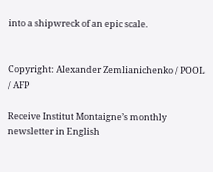into a shipwreck of an epic scale.


Copyright: Alexander Zemlianichenko / POOL / AFP

Receive Institut Montaigne’s monthly newsletter in English